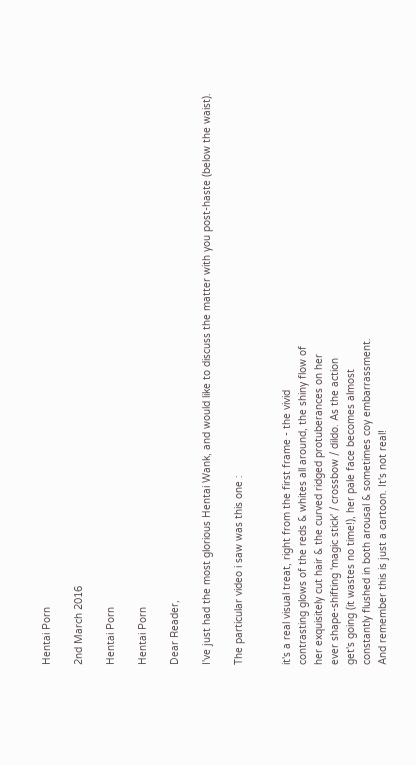Hentai Porn

2nd March 2016

Hentai Porn

Hentai Porn

Dear Reader,

I've just had the most glorious Hentai Wank, and would like to discuss the matter with you post-haste (below the waist).

The particular video i saw was this one :


it's a real visual treat, right from the first frame - the vivid
contrasting glows of the reds & whites all around, the shiny flow of
her exquisitely cut hair & the curved ridged protuberances on her
ever shape-shifting 'magic stick' / crossbow / dildo. As the action
get's going (it wastes no time!), her pale face becomes almost
constantly flushed in both arousal & sometimes coy embarrassment.
And remember this is just a cartoon. It's not real!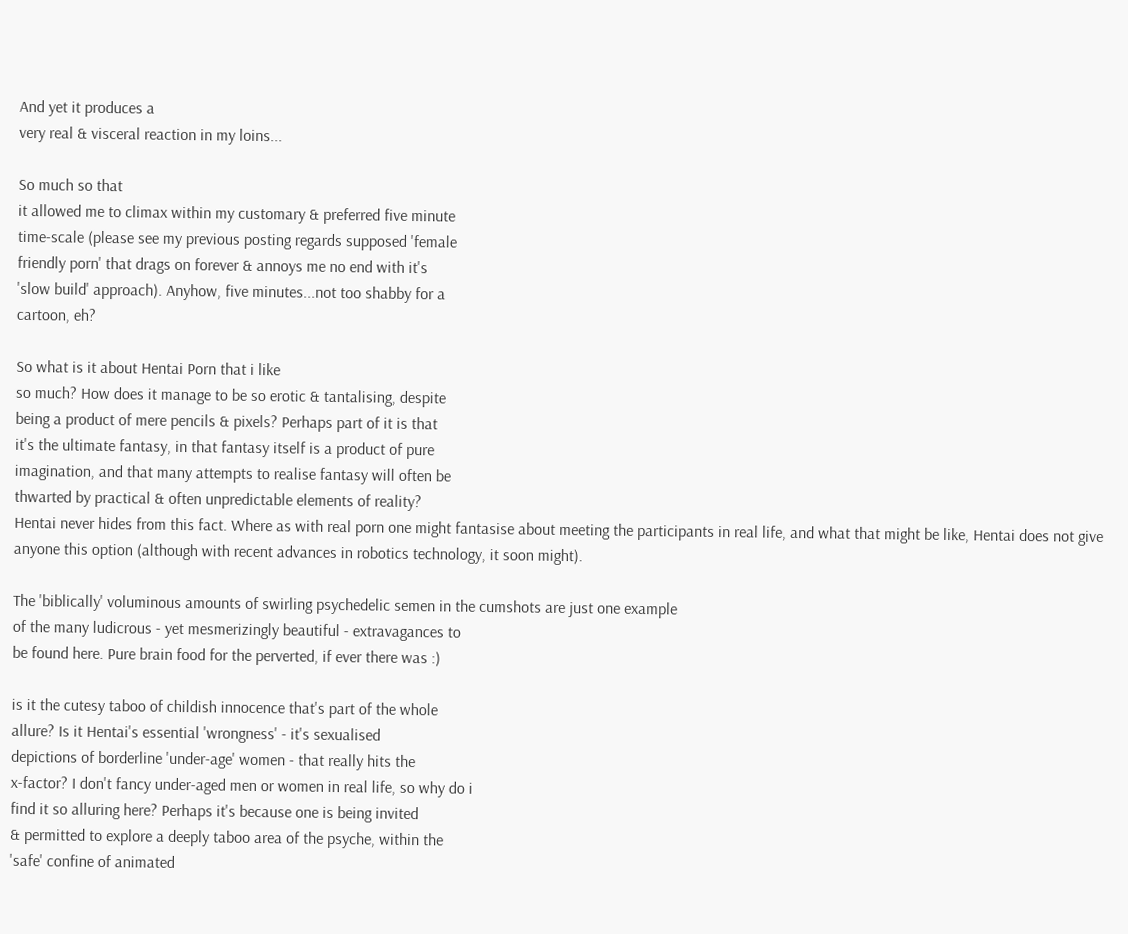And yet it produces a
very real & visceral reaction in my loins...

So much so that
it allowed me to climax within my customary & preferred five minute
time-scale (please see my previous posting regards supposed 'female
friendly porn' that drags on forever & annoys me no end with it's
'slow build' approach). Anyhow, five minutes...not too shabby for a
cartoon, eh?

So what is it about Hentai Porn that i like
so much? How does it manage to be so erotic & tantalising, despite
being a product of mere pencils & pixels? Perhaps part of it is that
it's the ultimate fantasy, in that fantasy itself is a product of pure
imagination, and that many attempts to realise fantasy will often be
thwarted by practical & often unpredictable elements of reality?
Hentai never hides from this fact. Where as with real porn one might fantasise about meeting the participants in real life, and what that might be like, Hentai does not give anyone this option (although with recent advances in robotics technology, it soon might).

The 'biblically' voluminous amounts of swirling psychedelic semen in the cumshots are just one example
of the many ludicrous - yet mesmerizingly beautiful - extravagances to
be found here. Pure brain food for the perverted, if ever there was :)

is it the cutesy taboo of childish innocence that's part of the whole
allure? Is it Hentai's essential 'wrongness' - it's sexualised
depictions of borderline 'under-age' women - that really hits the
x-factor? I don't fancy under-aged men or women in real life, so why do i
find it so alluring here? Perhaps it's because one is being invited
& permitted to explore a deeply taboo area of the psyche, within the
'safe' confine of animated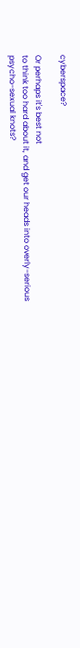cyberspace?

Or perhaps it's best not
to think too hard about it, and get our heads into overly-serious
psycho-sexual knots?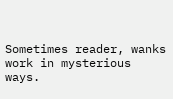Sometimes reader, wanks work in mysterious ways.